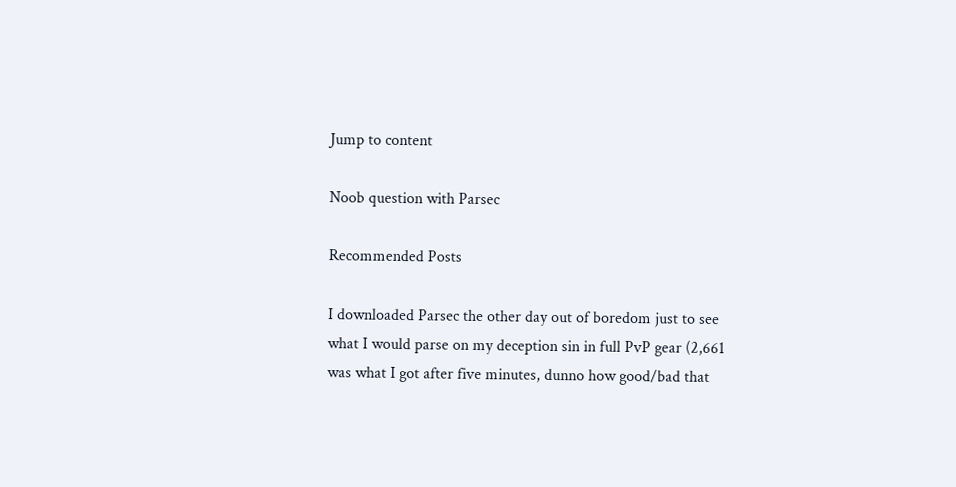Jump to content

Noob question with Parsec

Recommended Posts

I downloaded Parsec the other day out of boredom just to see what I would parse on my deception sin in full PvP gear (2,661 was what I got after five minutes, dunno how good/bad that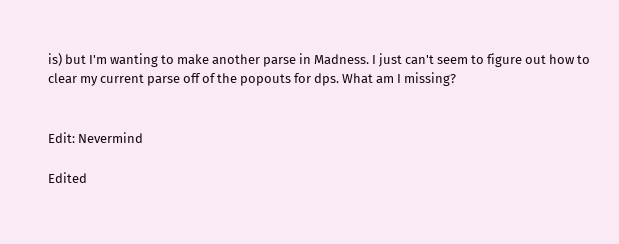is) but I'm wanting to make another parse in Madness. I just can't seem to figure out how to clear my current parse off of the popouts for dps. What am I missing?


Edit: Nevermind

Edited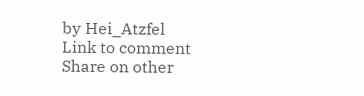by Hei_Atzfel
Link to comment
Share on other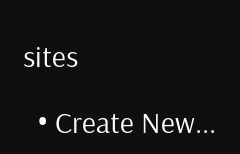sites

  • Create New...